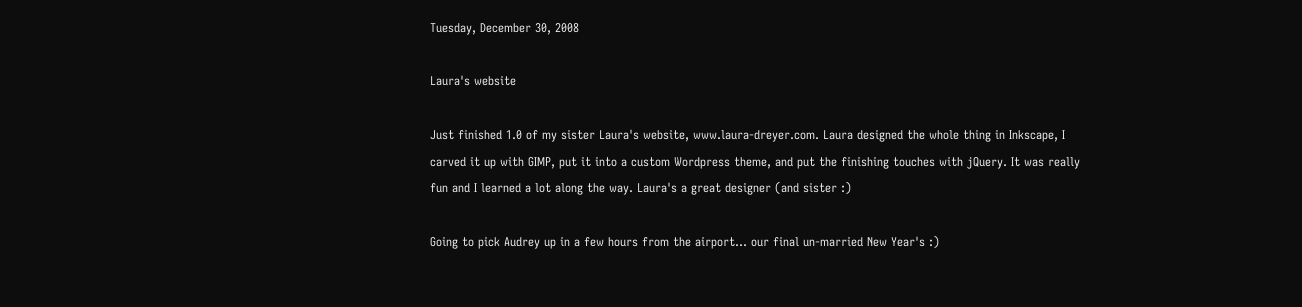Tuesday, December 30, 2008

Laura's website

Just finished 1.0 of my sister Laura's website, www.laura-dreyer.com. Laura designed the whole thing in Inkscape, I carved it up with GIMP, put it into a custom Wordpress theme, and put the finishing touches with jQuery. It was really fun and I learned a lot along the way. Laura's a great designer (and sister :)

Going to pick Audrey up in a few hours from the airport... our final un-married New Year's :)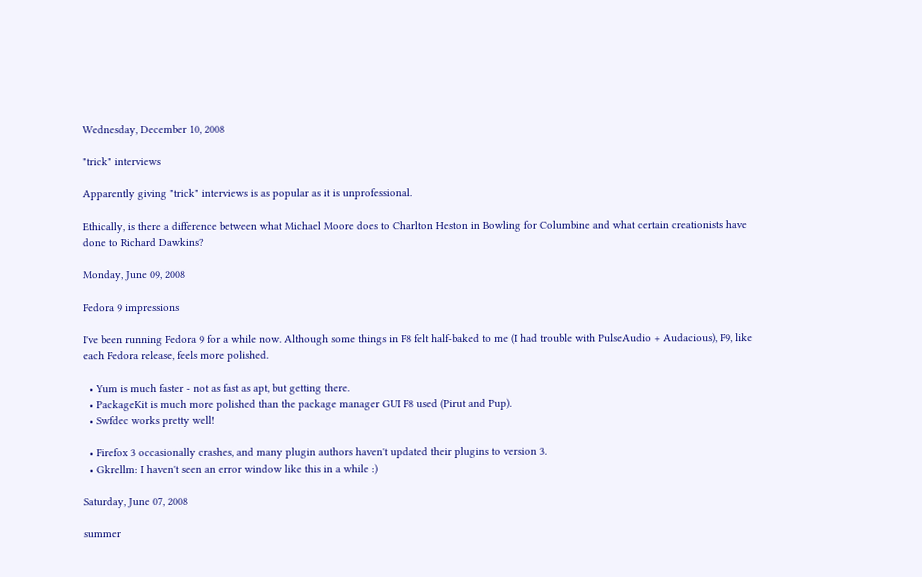Wednesday, December 10, 2008

"trick" interviews

Apparently giving "trick" interviews is as popular as it is unprofessional.

Ethically, is there a difference between what Michael Moore does to Charlton Heston in Bowling for Columbine and what certain creationists have done to Richard Dawkins?

Monday, June 09, 2008

Fedora 9 impressions

I've been running Fedora 9 for a while now. Although some things in F8 felt half-baked to me (I had trouble with PulseAudio + Audacious), F9, like each Fedora release, feels more polished.

  • Yum is much faster - not as fast as apt, but getting there.
  • PackageKit is much more polished than the package manager GUI F8 used (Pirut and Pup).
  • Swfdec works pretty well!

  • Firefox 3 occasionally crashes, and many plugin authors haven't updated their plugins to version 3.
  • Gkrellm: I haven't seen an error window like this in a while :)

Saturday, June 07, 2008

summer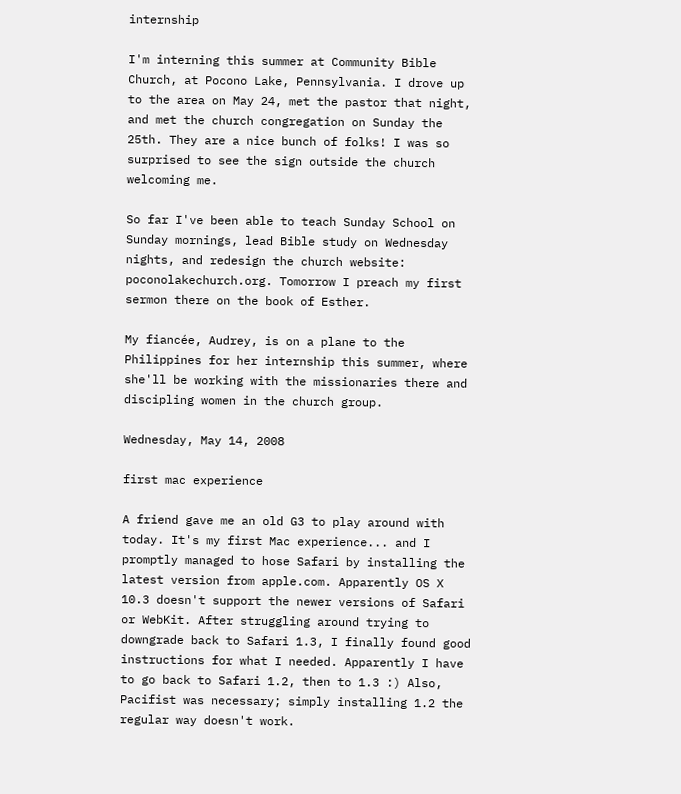internship

I'm interning this summer at Community Bible Church, at Pocono Lake, Pennsylvania. I drove up to the area on May 24, met the pastor that night, and met the church congregation on Sunday the 25th. They are a nice bunch of folks! I was so surprised to see the sign outside the church welcoming me.

So far I've been able to teach Sunday School on Sunday mornings, lead Bible study on Wednesday nights, and redesign the church website: poconolakechurch.org. Tomorrow I preach my first sermon there on the book of Esther.

My fiancée, Audrey, is on a plane to the Philippines for her internship this summer, where she'll be working with the missionaries there and discipling women in the church group.

Wednesday, May 14, 2008

first mac experience

A friend gave me an old G3 to play around with today. It's my first Mac experience... and I promptly managed to hose Safari by installing the latest version from apple.com. Apparently OS X 10.3 doesn't support the newer versions of Safari or WebKit. After struggling around trying to downgrade back to Safari 1.3, I finally found good instructions for what I needed. Apparently I have to go back to Safari 1.2, then to 1.3 :) Also, Pacifist was necessary; simply installing 1.2 the regular way doesn't work.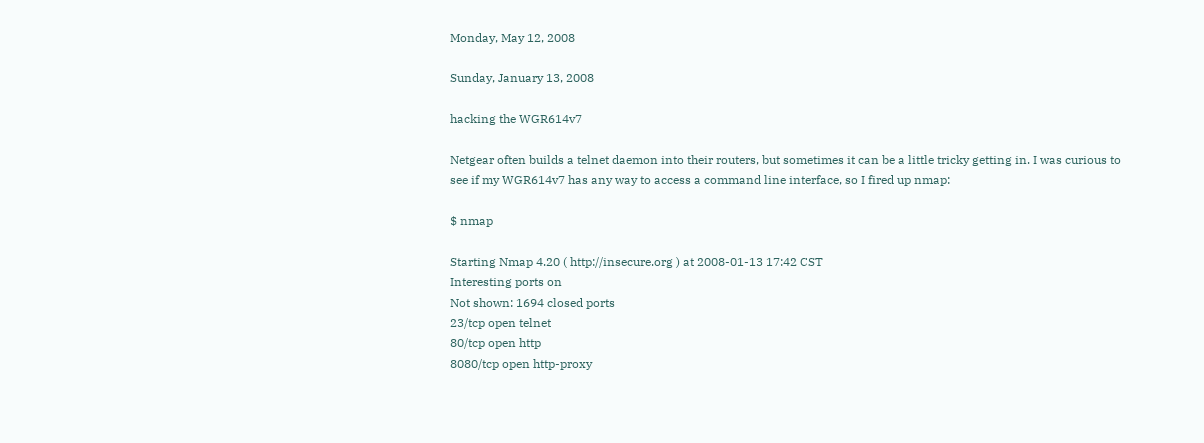Monday, May 12, 2008

Sunday, January 13, 2008

hacking the WGR614v7

Netgear often builds a telnet daemon into their routers, but sometimes it can be a little tricky getting in. I was curious to see if my WGR614v7 has any way to access a command line interface, so I fired up nmap:

$ nmap

Starting Nmap 4.20 ( http://insecure.org ) at 2008-01-13 17:42 CST
Interesting ports on
Not shown: 1694 closed ports
23/tcp open telnet
80/tcp open http
8080/tcp open http-proxy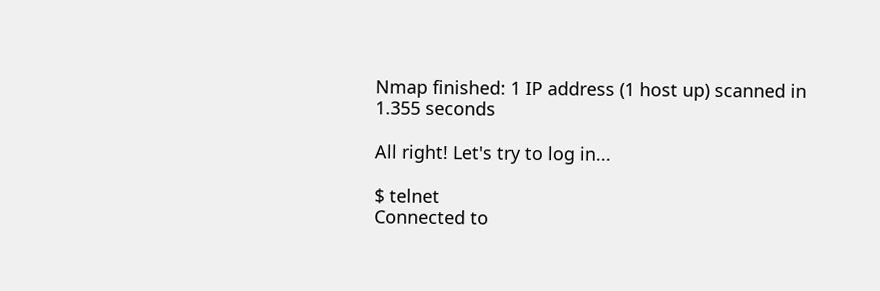Nmap finished: 1 IP address (1 host up) scanned in 1.355 seconds

All right! Let's try to log in...

$ telnet
Connected to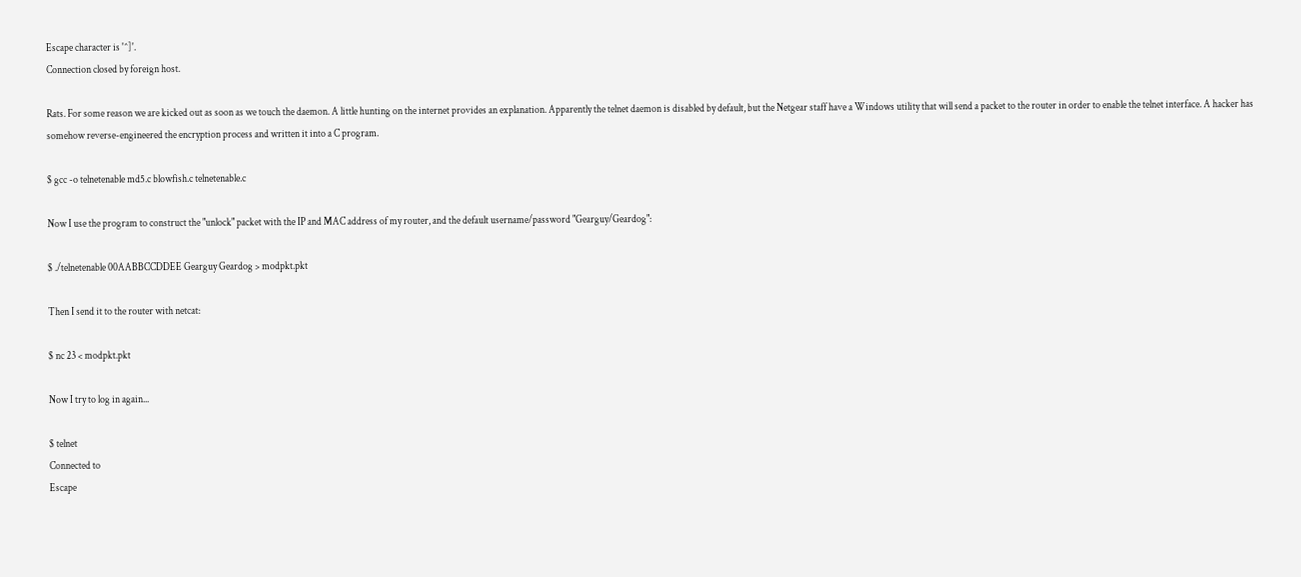Escape character is '^]'.
Connection closed by foreign host.

Rats. For some reason we are kicked out as soon as we touch the daemon. A little hunting on the internet provides an explanation. Apparently the telnet daemon is disabled by default, but the Netgear staff have a Windows utility that will send a packet to the router in order to enable the telnet interface. A hacker has somehow reverse-engineered the encryption process and written it into a C program.

$ gcc -o telnetenable md5.c blowfish.c telnetenable.c

Now I use the program to construct the "unlock" packet with the IP and MAC address of my router, and the default username/password "Gearguy/Geardog":

$ ./telnetenable 00AABBCCDDEE Gearguy Geardog > modpkt.pkt

Then I send it to the router with netcat:

$ nc 23 < modpkt.pkt

Now I try to log in again...

$ telnet
Connected to
Escape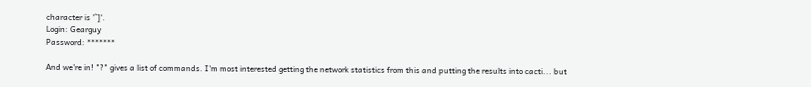character is '^]'.
Login: Gearguy
Password: *******

And we're in! "?" gives a list of commands. I'm most interested getting the network statistics from this and putting the results into cacti... but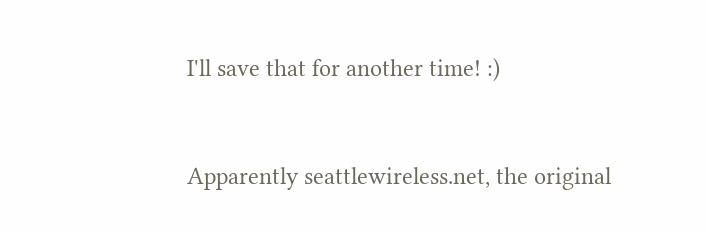I'll save that for another time! :)


Apparently seattlewireless.net, the original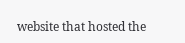website that hosted the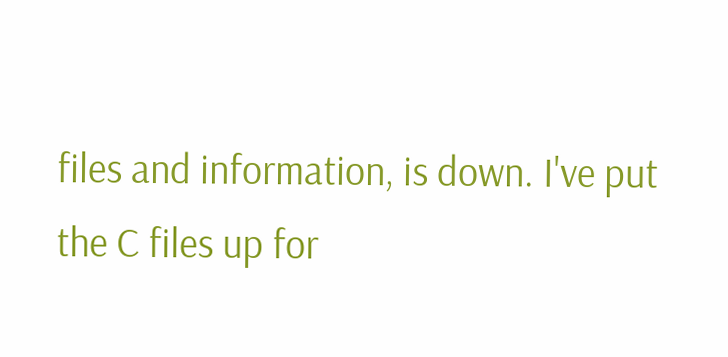files and information, is down. I've put the C files up for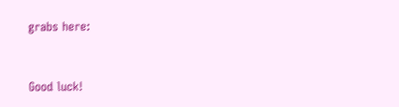grabs here:


Good luck!